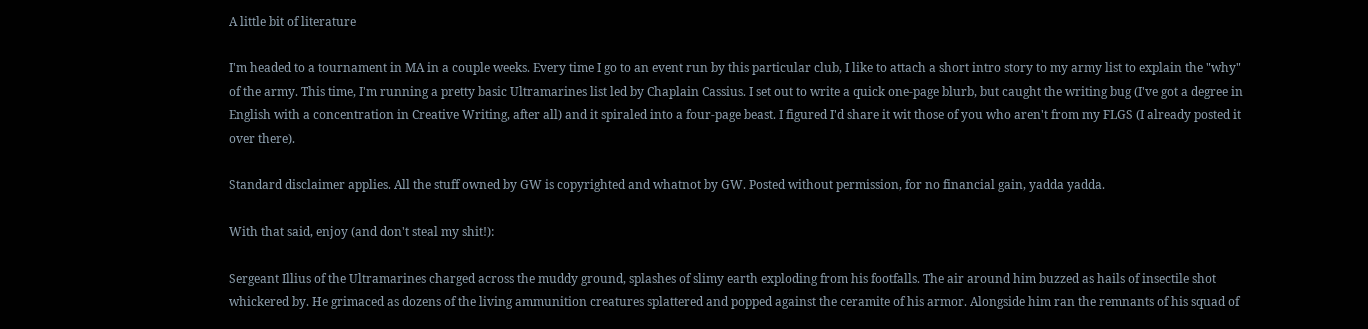A little bit of literature

I'm headed to a tournament in MA in a couple weeks. Every time I go to an event run by this particular club, I like to attach a short intro story to my army list to explain the "why" of the army. This time, I'm running a pretty basic Ultramarines list led by Chaplain Cassius. I set out to write a quick one-page blurb, but caught the writing bug (I've got a degree in English with a concentration in Creative Writing, after all) and it spiraled into a four-page beast. I figured I'd share it wit those of you who aren't from my FLGS (I already posted it over there).

Standard disclaimer applies. All the stuff owned by GW is copyrighted and whatnot by GW. Posted without permission, for no financial gain, yadda yadda.

With that said, enjoy (and don't steal my shit!):

Sergeant Illius of the Ultramarines charged across the muddy ground, splashes of slimy earth exploding from his footfalls. The air around him buzzed as hails of insectile shot whickered by. He grimaced as dozens of the living ammunition creatures splattered and popped against the ceramite of his armor. Alongside him ran the remnants of his squad of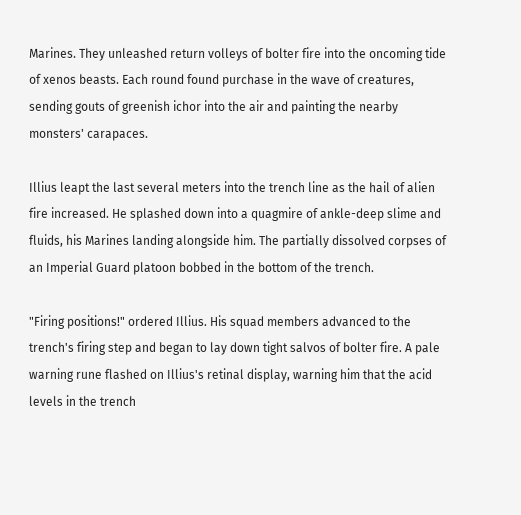Marines. They unleashed return volleys of bolter fire into the oncoming tide of xenos beasts. Each round found purchase in the wave of creatures, sending gouts of greenish ichor into the air and painting the nearby monsters' carapaces.

Illius leapt the last several meters into the trench line as the hail of alien fire increased. He splashed down into a quagmire of ankle-deep slime and fluids, his Marines landing alongside him. The partially dissolved corpses of an Imperial Guard platoon bobbed in the bottom of the trench.

"Firing positions!" ordered Illius. His squad members advanced to the trench's firing step and began to lay down tight salvos of bolter fire. A pale warning rune flashed on Illius's retinal display, warning him that the acid levels in the trench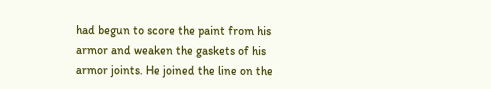had begun to score the paint from his armor and weaken the gaskets of his armor joints. He joined the line on the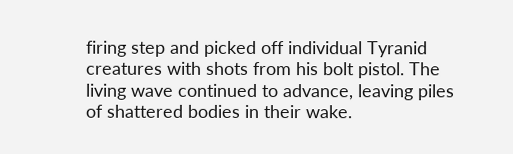firing step and picked off individual Tyranid creatures with shots from his bolt pistol. The living wave continued to advance, leaving piles of shattered bodies in their wake.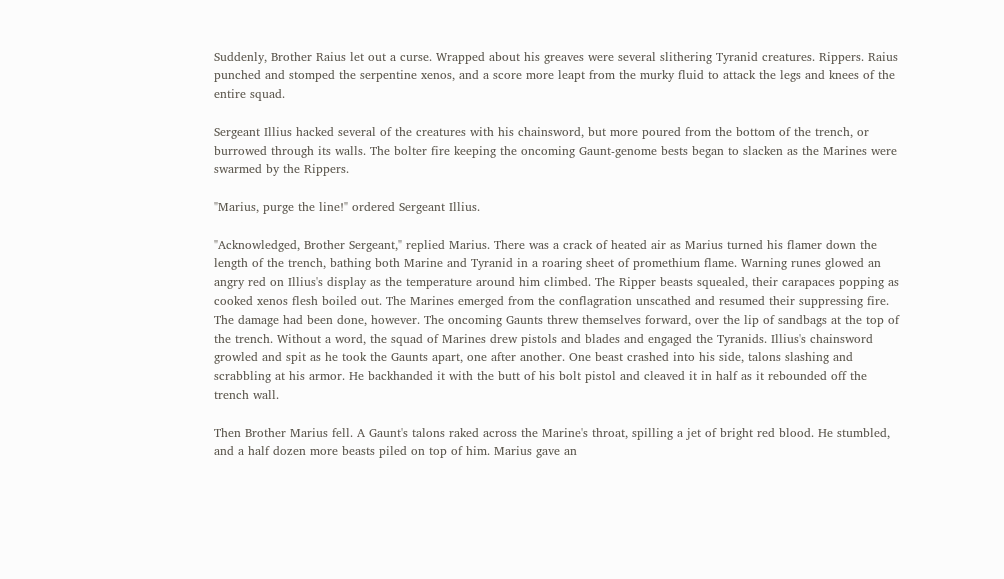Suddenly, Brother Raius let out a curse. Wrapped about his greaves were several slithering Tyranid creatures. Rippers. Raius punched and stomped the serpentine xenos, and a score more leapt from the murky fluid to attack the legs and knees of the entire squad.

Sergeant Illius hacked several of the creatures with his chainsword, but more poured from the bottom of the trench, or burrowed through its walls. The bolter fire keeping the oncoming Gaunt-genome bests began to slacken as the Marines were swarmed by the Rippers.

"Marius, purge the line!" ordered Sergeant Illius.

"Acknowledged, Brother Sergeant," replied Marius. There was a crack of heated air as Marius turned his flamer down the length of the trench, bathing both Marine and Tyranid in a roaring sheet of promethium flame. Warning runes glowed an angry red on Illius's display as the temperature around him climbed. The Ripper beasts squealed, their carapaces popping as cooked xenos flesh boiled out. The Marines emerged from the conflagration unscathed and resumed their suppressing fire. The damage had been done, however. The oncoming Gaunts threw themselves forward, over the lip of sandbags at the top of the trench. Without a word, the squad of Marines drew pistols and blades and engaged the Tyranids. Illius's chainsword growled and spit as he took the Gaunts apart, one after another. One beast crashed into his side, talons slashing and scrabbling at his armor. He backhanded it with the butt of his bolt pistol and cleaved it in half as it rebounded off the trench wall.

Then Brother Marius fell. A Gaunt's talons raked across the Marine's throat, spilling a jet of bright red blood. He stumbled, and a half dozen more beasts piled on top of him. Marius gave an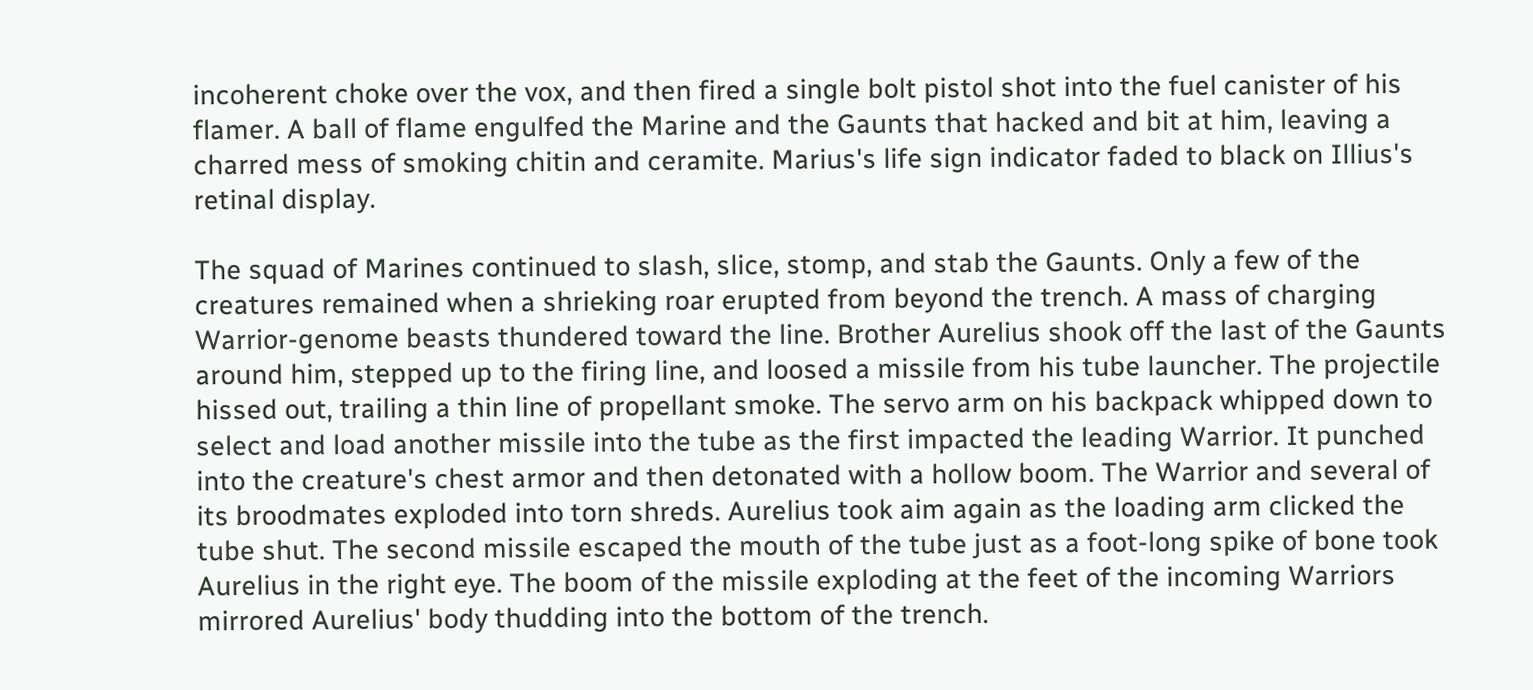incoherent choke over the vox, and then fired a single bolt pistol shot into the fuel canister of his flamer. A ball of flame engulfed the Marine and the Gaunts that hacked and bit at him, leaving a charred mess of smoking chitin and ceramite. Marius's life sign indicator faded to black on Illius's retinal display.

The squad of Marines continued to slash, slice, stomp, and stab the Gaunts. Only a few of the creatures remained when a shrieking roar erupted from beyond the trench. A mass of charging Warrior-genome beasts thundered toward the line. Brother Aurelius shook off the last of the Gaunts around him, stepped up to the firing line, and loosed a missile from his tube launcher. The projectile hissed out, trailing a thin line of propellant smoke. The servo arm on his backpack whipped down to select and load another missile into the tube as the first impacted the leading Warrior. It punched into the creature's chest armor and then detonated with a hollow boom. The Warrior and several of its broodmates exploded into torn shreds. Aurelius took aim again as the loading arm clicked the tube shut. The second missile escaped the mouth of the tube just as a foot-long spike of bone took Aurelius in the right eye. The boom of the missile exploding at the feet of the incoming Warriors mirrored Aurelius' body thudding into the bottom of the trench.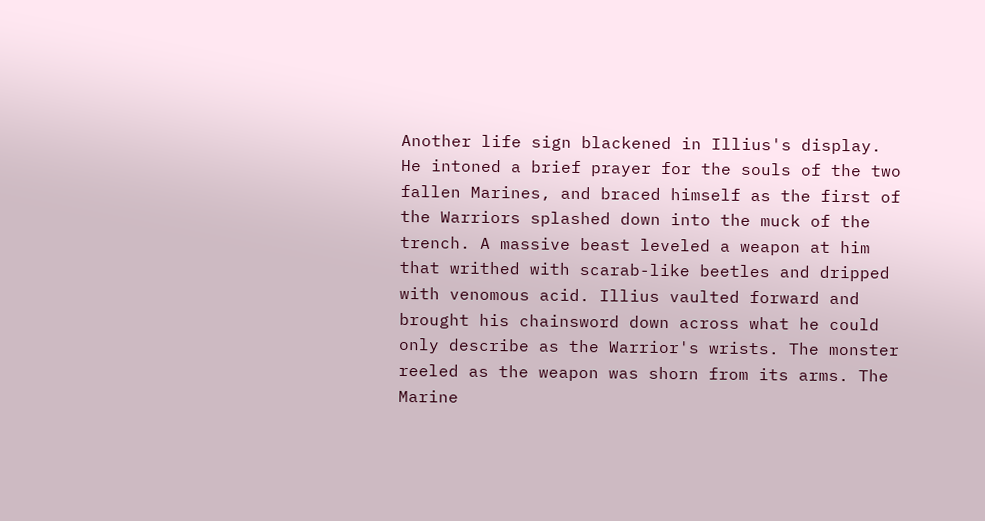Another life sign blackened in Illius's display. He intoned a brief prayer for the souls of the two fallen Marines, and braced himself as the first of the Warriors splashed down into the muck of the trench. A massive beast leveled a weapon at him that writhed with scarab-like beetles and dripped with venomous acid. Illius vaulted forward and brought his chainsword down across what he could only describe as the Warrior's wrists. The monster reeled as the weapon was shorn from its arms. The Marine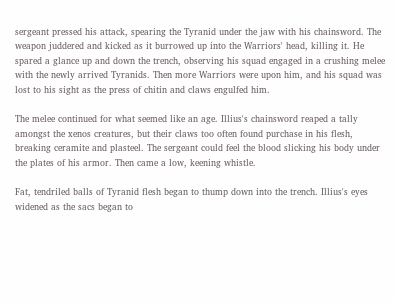sergeant pressed his attack, spearing the Tyranid under the jaw with his chainsword. The weapon juddered and kicked as it burrowed up into the Warriors' head, killing it. He spared a glance up and down the trench, observing his squad engaged in a crushing melee with the newly arrived Tyranids. Then more Warriors were upon him, and his squad was lost to his sight as the press of chitin and claws engulfed him.

The melee continued for what seemed like an age. Illius's chainsword reaped a tally amongst the xenos creatures, but their claws too often found purchase in his flesh, breaking ceramite and plasteel. The sergeant could feel the blood slicking his body under the plates of his armor. Then came a low, keening whistle.

Fat, tendriled balls of Tyranid flesh began to thump down into the trench. Illius's eyes widened as the sacs began to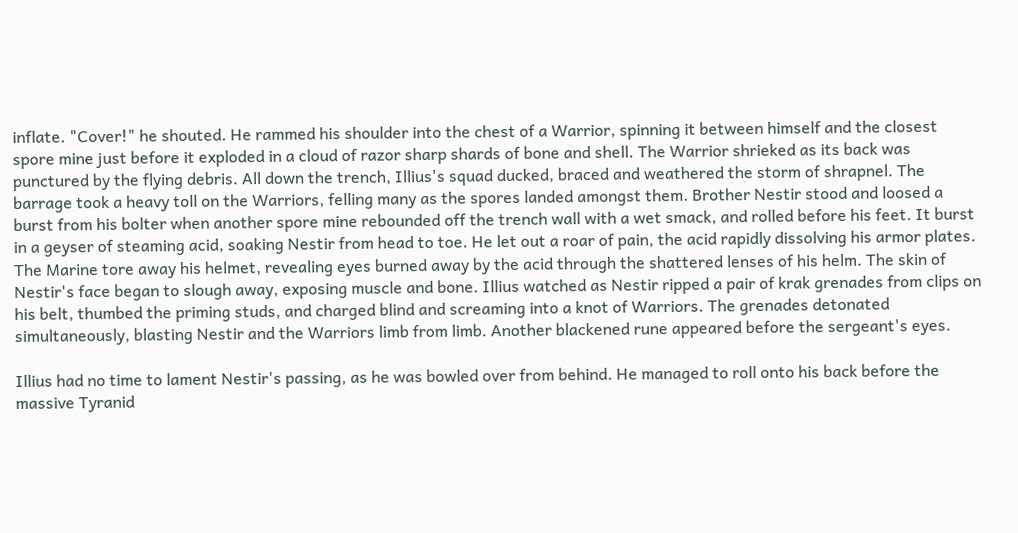inflate. "Cover!" he shouted. He rammed his shoulder into the chest of a Warrior, spinning it between himself and the closest spore mine just before it exploded in a cloud of razor sharp shards of bone and shell. The Warrior shrieked as its back was punctured by the flying debris. All down the trench, Illius's squad ducked, braced and weathered the storm of shrapnel. The barrage took a heavy toll on the Warriors, felling many as the spores landed amongst them. Brother Nestir stood and loosed a burst from his bolter when another spore mine rebounded off the trench wall with a wet smack, and rolled before his feet. It burst in a geyser of steaming acid, soaking Nestir from head to toe. He let out a roar of pain, the acid rapidly dissolving his armor plates. The Marine tore away his helmet, revealing eyes burned away by the acid through the shattered lenses of his helm. The skin of Nestir's face began to slough away, exposing muscle and bone. Illius watched as Nestir ripped a pair of krak grenades from clips on his belt, thumbed the priming studs, and charged blind and screaming into a knot of Warriors. The grenades detonated simultaneously, blasting Nestir and the Warriors limb from limb. Another blackened rune appeared before the sergeant's eyes.

Illius had no time to lament Nestir's passing, as he was bowled over from behind. He managed to roll onto his back before the massive Tyranid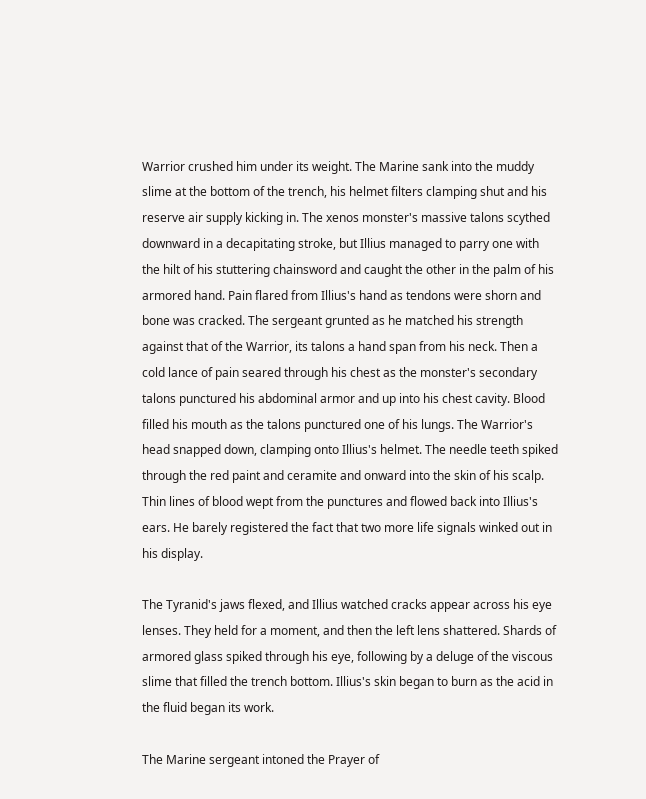Warrior crushed him under its weight. The Marine sank into the muddy slime at the bottom of the trench, his helmet filters clamping shut and his reserve air supply kicking in. The xenos monster's massive talons scythed downward in a decapitating stroke, but Illius managed to parry one with the hilt of his stuttering chainsword and caught the other in the palm of his armored hand. Pain flared from Illius's hand as tendons were shorn and bone was cracked. The sergeant grunted as he matched his strength against that of the Warrior, its talons a hand span from his neck. Then a cold lance of pain seared through his chest as the monster's secondary talons punctured his abdominal armor and up into his chest cavity. Blood filled his mouth as the talons punctured one of his lungs. The Warrior's head snapped down, clamping onto Illius's helmet. The needle teeth spiked through the red paint and ceramite and onward into the skin of his scalp. Thin lines of blood wept from the punctures and flowed back into Illius's ears. He barely registered the fact that two more life signals winked out in his display.

The Tyranid's jaws flexed, and Illius watched cracks appear across his eye lenses. They held for a moment, and then the left lens shattered. Shards of armored glass spiked through his eye, following by a deluge of the viscous slime that filled the trench bottom. Illius's skin began to burn as the acid in the fluid began its work.

The Marine sergeant intoned the Prayer of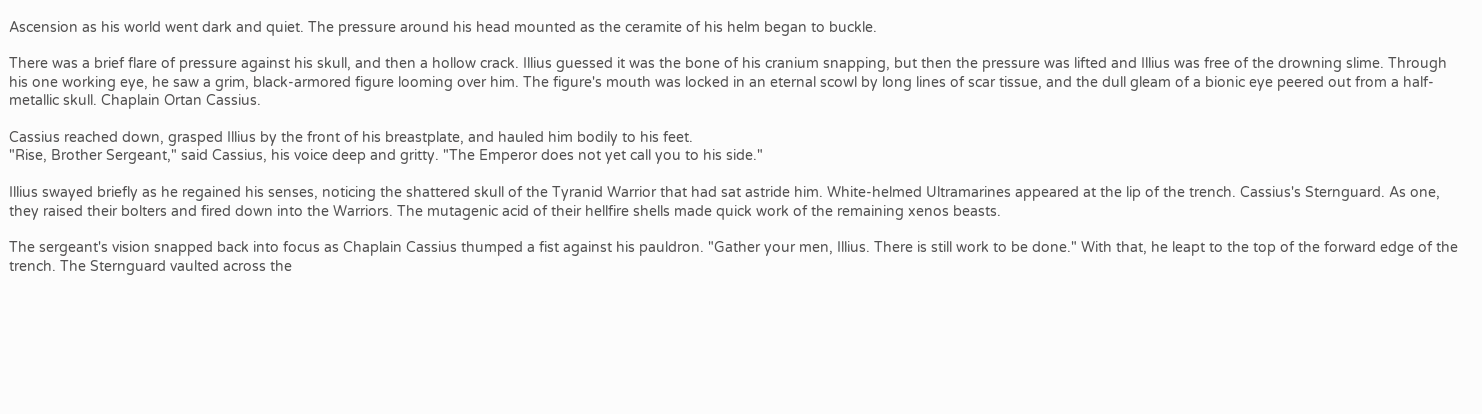Ascension as his world went dark and quiet. The pressure around his head mounted as the ceramite of his helm began to buckle.

There was a brief flare of pressure against his skull, and then a hollow crack. Illius guessed it was the bone of his cranium snapping, but then the pressure was lifted and Illius was free of the drowning slime. Through his one working eye, he saw a grim, black-armored figure looming over him. The figure's mouth was locked in an eternal scowl by long lines of scar tissue, and the dull gleam of a bionic eye peered out from a half-metallic skull. Chaplain Ortan Cassius.

Cassius reached down, grasped Illius by the front of his breastplate, and hauled him bodily to his feet.
"Rise, Brother Sergeant," said Cassius, his voice deep and gritty. "The Emperor does not yet call you to his side."

Illius swayed briefly as he regained his senses, noticing the shattered skull of the Tyranid Warrior that had sat astride him. White-helmed Ultramarines appeared at the lip of the trench. Cassius's Sternguard. As one, they raised their bolters and fired down into the Warriors. The mutagenic acid of their hellfire shells made quick work of the remaining xenos beasts.

The sergeant's vision snapped back into focus as Chaplain Cassius thumped a fist against his pauldron. "Gather your men, Illius. There is still work to be done." With that, he leapt to the top of the forward edge of the trench. The Sternguard vaulted across the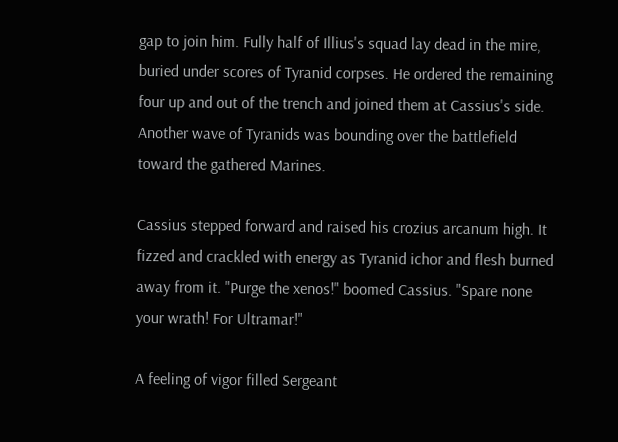gap to join him. Fully half of Illius's squad lay dead in the mire, buried under scores of Tyranid corpses. He ordered the remaining four up and out of the trench and joined them at Cassius's side. Another wave of Tyranids was bounding over the battlefield toward the gathered Marines.

Cassius stepped forward and raised his crozius arcanum high. It fizzed and crackled with energy as Tyranid ichor and flesh burned away from it. "Purge the xenos!" boomed Cassius. "Spare none your wrath! For Ultramar!"

A feeling of vigor filled Sergeant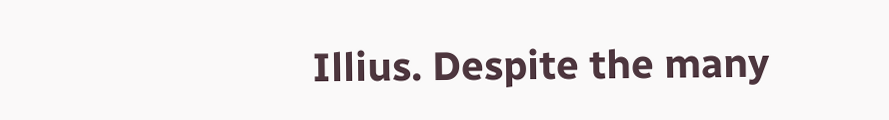Illius. Despite the many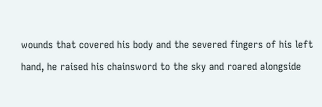wounds that covered his body and the severed fingers of his left hand, he raised his chainsword to the sky and roared alongside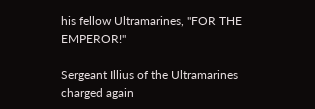his fellow Ultramarines, "FOR THE EMPEROR!"

Sergeant Illius of the Ultramarines charged again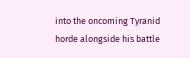into the oncoming Tyranid horde alongside his battle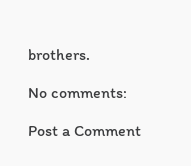brothers.

No comments:

Post a Comment